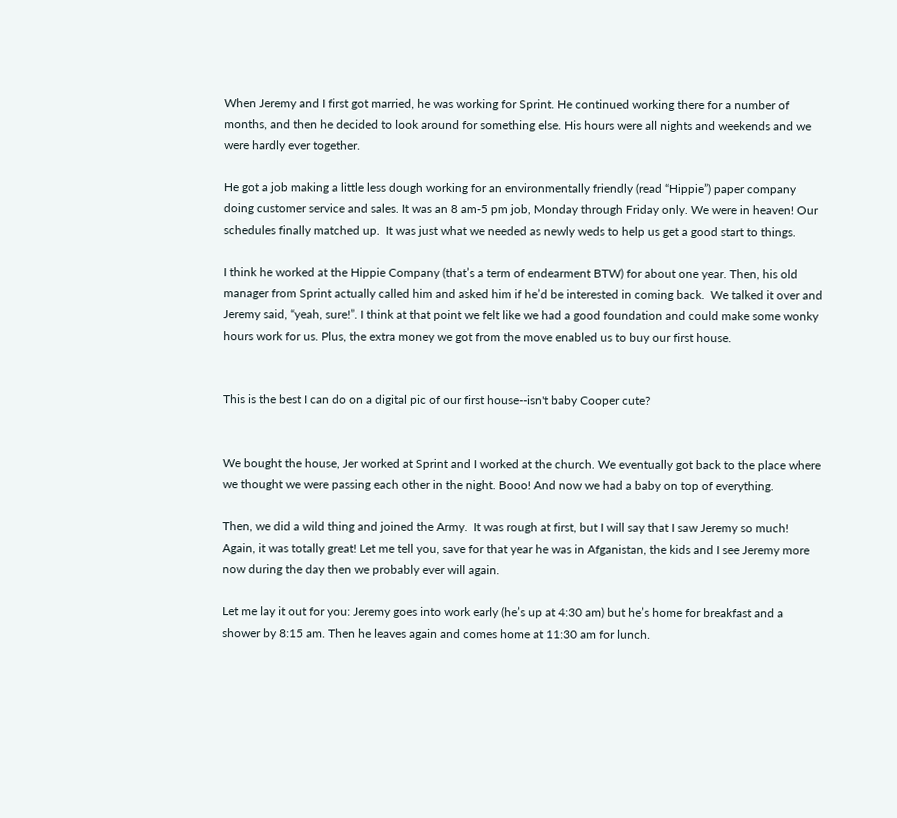When Jeremy and I first got married, he was working for Sprint. He continued working there for a number of months, and then he decided to look around for something else. His hours were all nights and weekends and we were hardly ever together.

He got a job making a little less dough working for an environmentally friendly (read “Hippie”) paper company doing customer service and sales. It was an 8 am-5 pm job, Monday through Friday only. We were in heaven! Our schedules finally matched up.  It was just what we needed as newly weds to help us get a good start to things.

I think he worked at the Hippie Company (that’s a term of endearment BTW) for about one year. Then, his old manager from Sprint actually called him and asked him if he’d be interested in coming back.  We talked it over and Jeremy said, “yeah, sure!”. I think at that point we felt like we had a good foundation and could make some wonky hours work for us. Plus, the extra money we got from the move enabled us to buy our first house.


This is the best I can do on a digital pic of our first house--isn't baby Cooper cute?


We bought the house, Jer worked at Sprint and I worked at the church. We eventually got back to the place where we thought we were passing each other in the night. Booo! And now we had a baby on top of everything.

Then, we did a wild thing and joined the Army.  It was rough at first, but I will say that I saw Jeremy so much! Again, it was totally great! Let me tell you, save for that year he was in Afganistan, the kids and I see Jeremy more now during the day then we probably ever will again.

Let me lay it out for you: Jeremy goes into work early (he’s up at 4:30 am) but he’s home for breakfast and a shower by 8:15 am. Then he leaves again and comes home at 11:30 am for lunch.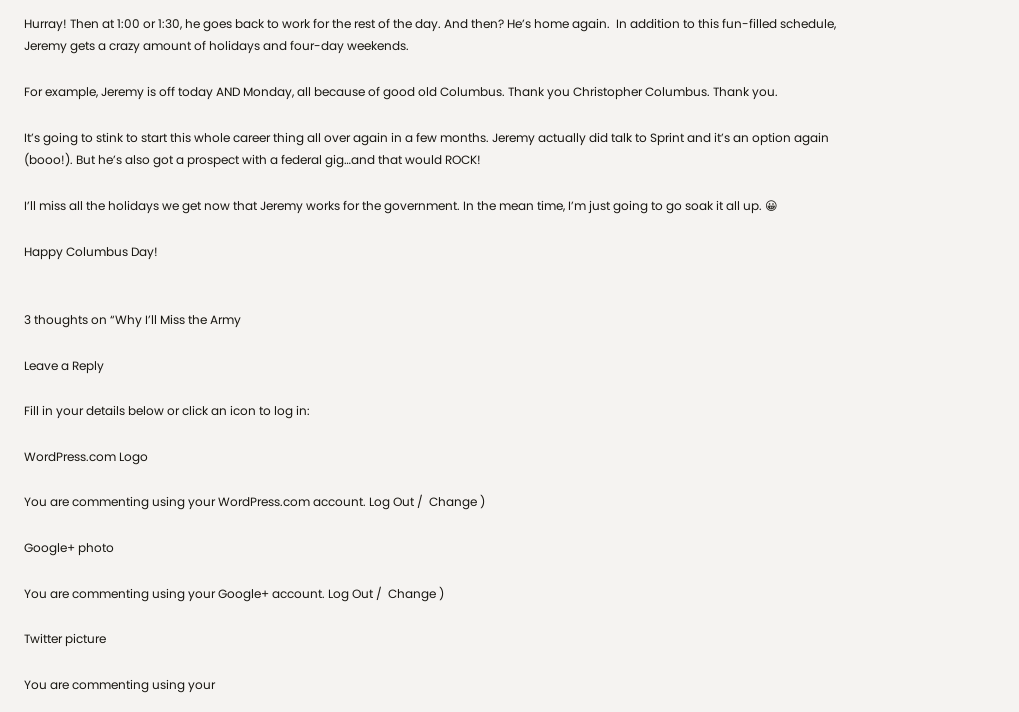Hurray! Then at 1:00 or 1:30, he goes back to work for the rest of the day. And then? He’s home again.  In addition to this fun-filled schedule, Jeremy gets a crazy amount of holidays and four-day weekends.

For example, Jeremy is off today AND Monday, all because of good old Columbus. Thank you Christopher Columbus. Thank you.

It’s going to stink to start this whole career thing all over again in a few months. Jeremy actually did talk to Sprint and it’s an option again (booo!). But he’s also got a prospect with a federal gig…and that would ROCK!

I’ll miss all the holidays we get now that Jeremy works for the government. In the mean time, I’m just going to go soak it all up. 😀

Happy Columbus Day!


3 thoughts on “Why I’ll Miss the Army

Leave a Reply

Fill in your details below or click an icon to log in:

WordPress.com Logo

You are commenting using your WordPress.com account. Log Out /  Change )

Google+ photo

You are commenting using your Google+ account. Log Out /  Change )

Twitter picture

You are commenting using your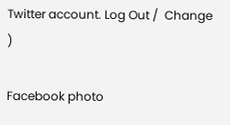Twitter account. Log Out /  Change )

Facebook photo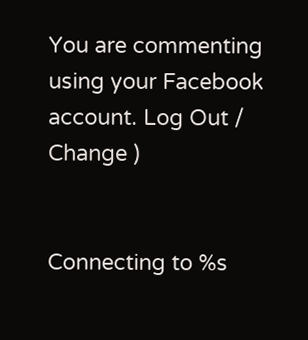You are commenting using your Facebook account. Log Out /  Change )


Connecting to %s